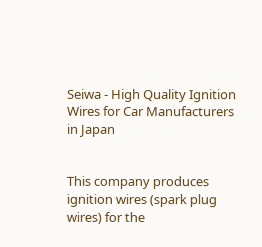Seiwa - High Quality Ignition Wires for Car Manufacturers in Japan


This company produces ignition wires (spark plug wires) for the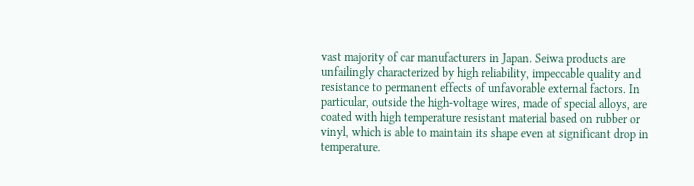vast majority of car manufacturers in Japan. Seiwa products are unfailingly characterized by high reliability, impeccable quality and resistance to permanent effects of unfavorable external factors. In particular, outside the high-voltage wires, made of special alloys, are coated with high temperature resistant material based on rubber or vinyl, which is able to maintain its shape even at significant drop in temperature.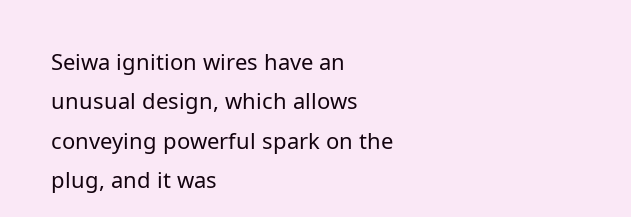Seiwa ignition wires have an unusual design, which allows conveying powerful spark on the plug, and it was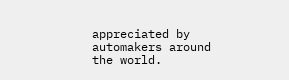appreciated by automakers around the world.